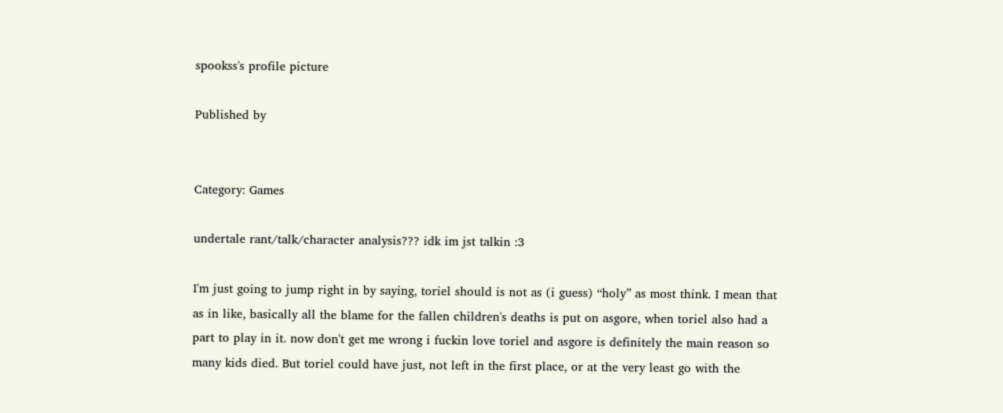spookss's profile picture

Published by


Category: Games

undertale rant/talk/character analysis??? idk im jst talkin :3

I'm just going to jump right in by saying, toriel should is not as (i guess) “holy” as most think. I mean that as in like, basically all the blame for the fallen children's deaths is put on asgore, when toriel also had a part to play in it. now don't get me wrong i fuckin love toriel and asgore is definitely the main reason so many kids died. But toriel could have just, not left in the first place, or at the very least go with the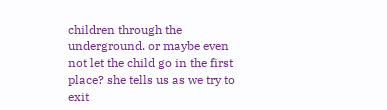children through the underground. or maybe even not let the child go in the first place? she tells us as we try to exit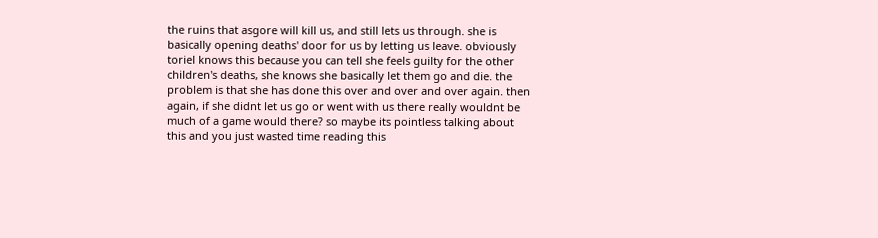the ruins that asgore will kill us, and still lets us through. she is basically opening deaths' door for us by letting us leave. obviously toriel knows this because you can tell she feels guilty for the other children's deaths, she knows she basically let them go and die. the problem is that she has done this over and over and over again. then again, if she didnt let us go or went with us there really wouldnt be much of a game would there? so maybe its pointless talking about this and you just wasted time reading this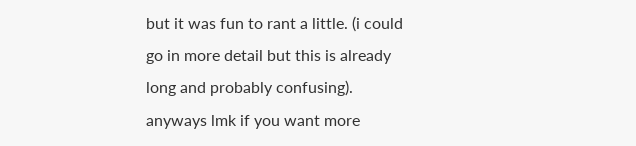but it was fun to rant a little. (i could go in more detail but this is already long and probably confusing). anyways lmk if you want more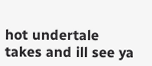hot undertale takes and ill see ya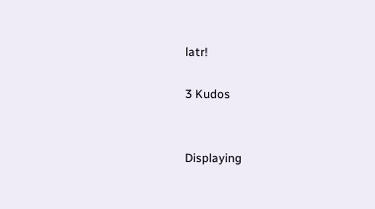latr!

3 Kudos


Displaying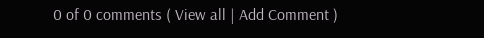0 of 0 comments ( View all | Add Comment )